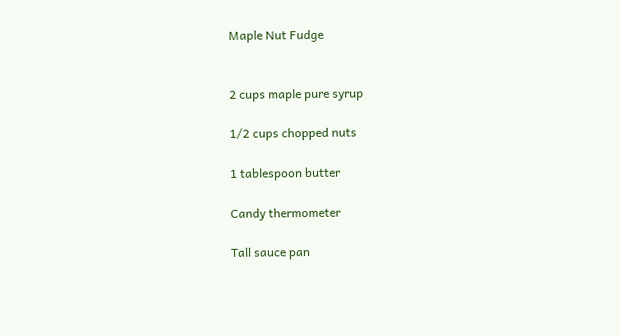Maple Nut Fudge


2 cups maple pure syrup

1/2 cups chopped nuts

1 tablespoon butter

Candy thermometer

Tall sauce pan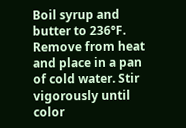Boil syrup and butter to 236°F. Remove from heat and place in a pan of cold water. Stir vigorously until color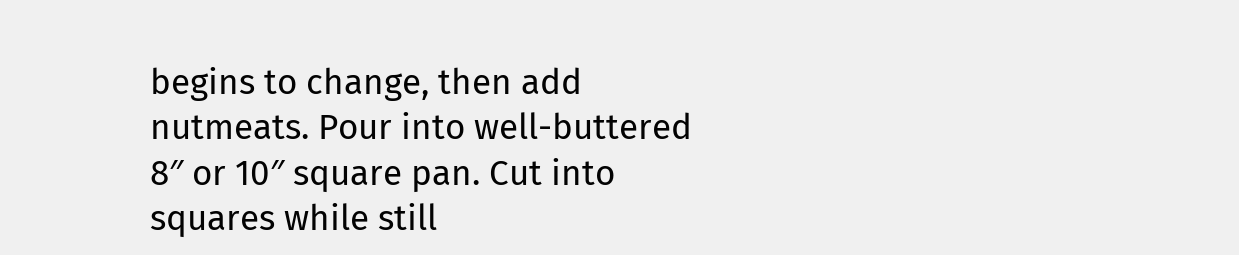begins to change, then add nutmeats. Pour into well-buttered 8″ or 10″ square pan. Cut into squares while still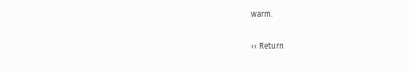warm.

‹‹ Return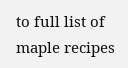to full list of maple recipes